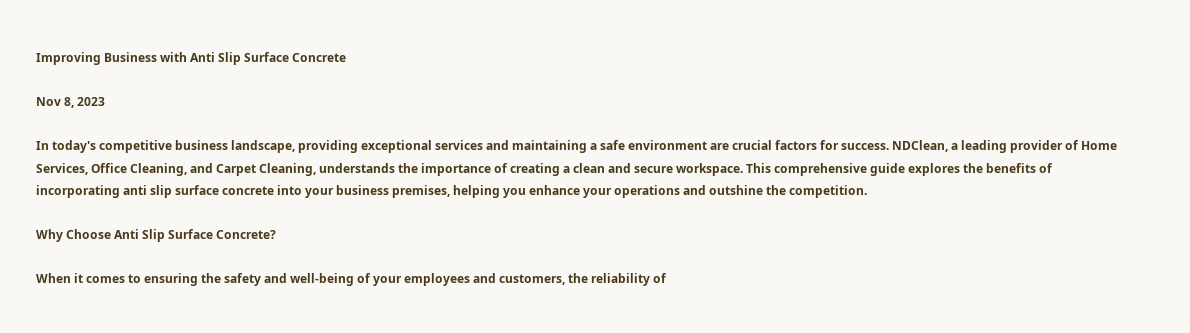Improving Business with Anti Slip Surface Concrete

Nov 8, 2023

In today's competitive business landscape, providing exceptional services and maintaining a safe environment are crucial factors for success. NDClean, a leading provider of Home Services, Office Cleaning, and Carpet Cleaning, understands the importance of creating a clean and secure workspace. This comprehensive guide explores the benefits of incorporating anti slip surface concrete into your business premises, helping you enhance your operations and outshine the competition.

Why Choose Anti Slip Surface Concrete?

When it comes to ensuring the safety and well-being of your employees and customers, the reliability of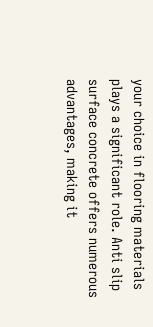your choice in flooring materials plays a significant role. Anti slip surface concrete offers numerous advantages, making it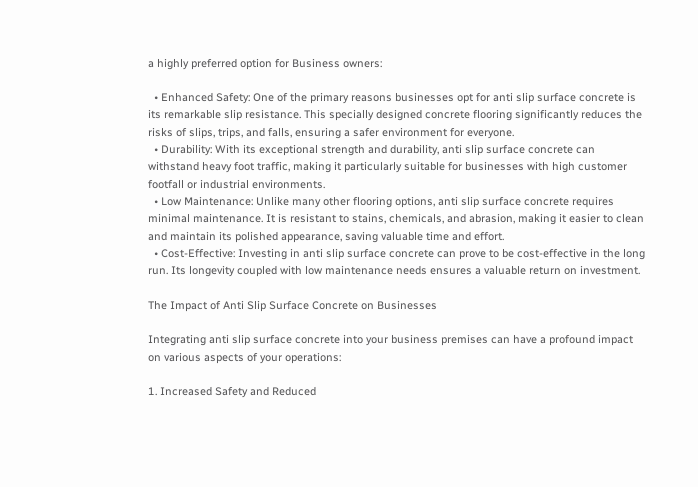a highly preferred option for Business owners:

  • Enhanced Safety: One of the primary reasons businesses opt for anti slip surface concrete is its remarkable slip resistance. This specially designed concrete flooring significantly reduces the risks of slips, trips, and falls, ensuring a safer environment for everyone.
  • Durability: With its exceptional strength and durability, anti slip surface concrete can withstand heavy foot traffic, making it particularly suitable for businesses with high customer footfall or industrial environments.
  • Low Maintenance: Unlike many other flooring options, anti slip surface concrete requires minimal maintenance. It is resistant to stains, chemicals, and abrasion, making it easier to clean and maintain its polished appearance, saving valuable time and effort.
  • Cost-Effective: Investing in anti slip surface concrete can prove to be cost-effective in the long run. Its longevity coupled with low maintenance needs ensures a valuable return on investment.

The Impact of Anti Slip Surface Concrete on Businesses

Integrating anti slip surface concrete into your business premises can have a profound impact on various aspects of your operations:

1. Increased Safety and Reduced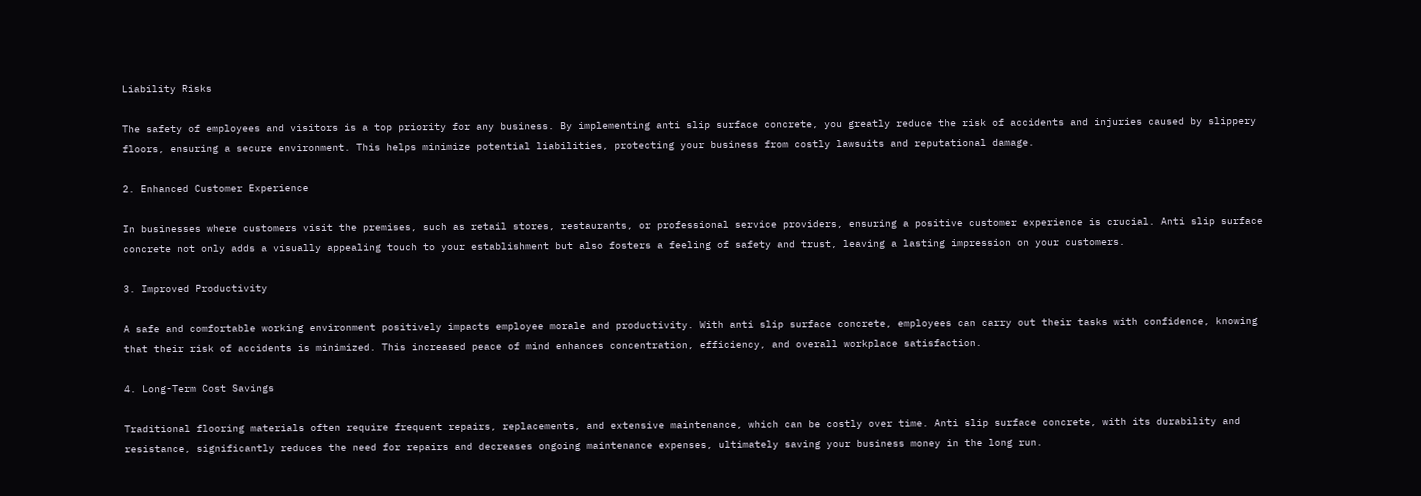Liability Risks

The safety of employees and visitors is a top priority for any business. By implementing anti slip surface concrete, you greatly reduce the risk of accidents and injuries caused by slippery floors, ensuring a secure environment. This helps minimize potential liabilities, protecting your business from costly lawsuits and reputational damage.

2. Enhanced Customer Experience

In businesses where customers visit the premises, such as retail stores, restaurants, or professional service providers, ensuring a positive customer experience is crucial. Anti slip surface concrete not only adds a visually appealing touch to your establishment but also fosters a feeling of safety and trust, leaving a lasting impression on your customers.

3. Improved Productivity

A safe and comfortable working environment positively impacts employee morale and productivity. With anti slip surface concrete, employees can carry out their tasks with confidence, knowing that their risk of accidents is minimized. This increased peace of mind enhances concentration, efficiency, and overall workplace satisfaction.

4. Long-Term Cost Savings

Traditional flooring materials often require frequent repairs, replacements, and extensive maintenance, which can be costly over time. Anti slip surface concrete, with its durability and resistance, significantly reduces the need for repairs and decreases ongoing maintenance expenses, ultimately saving your business money in the long run.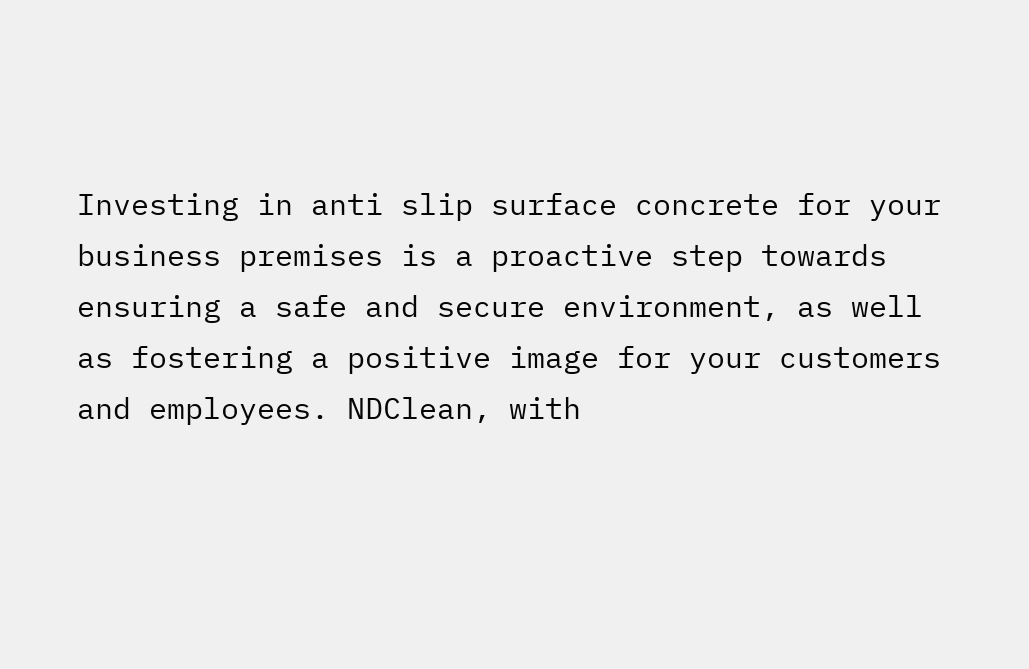Investing in anti slip surface concrete for your business premises is a proactive step towards ensuring a safe and secure environment, as well as fostering a positive image for your customers and employees. NDClean, with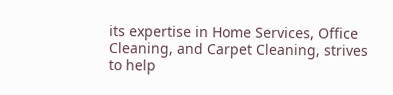its expertise in Home Services, Office Cleaning, and Carpet Cleaning, strives to help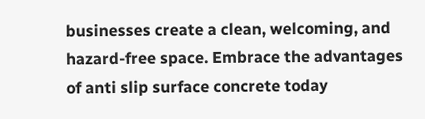businesses create a clean, welcoming, and hazard-free space. Embrace the advantages of anti slip surface concrete today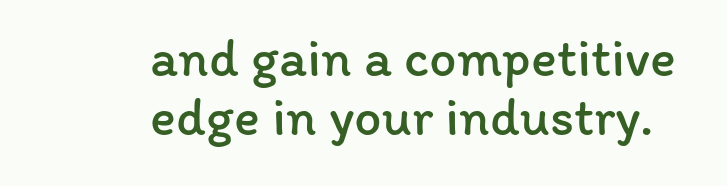and gain a competitive edge in your industry.